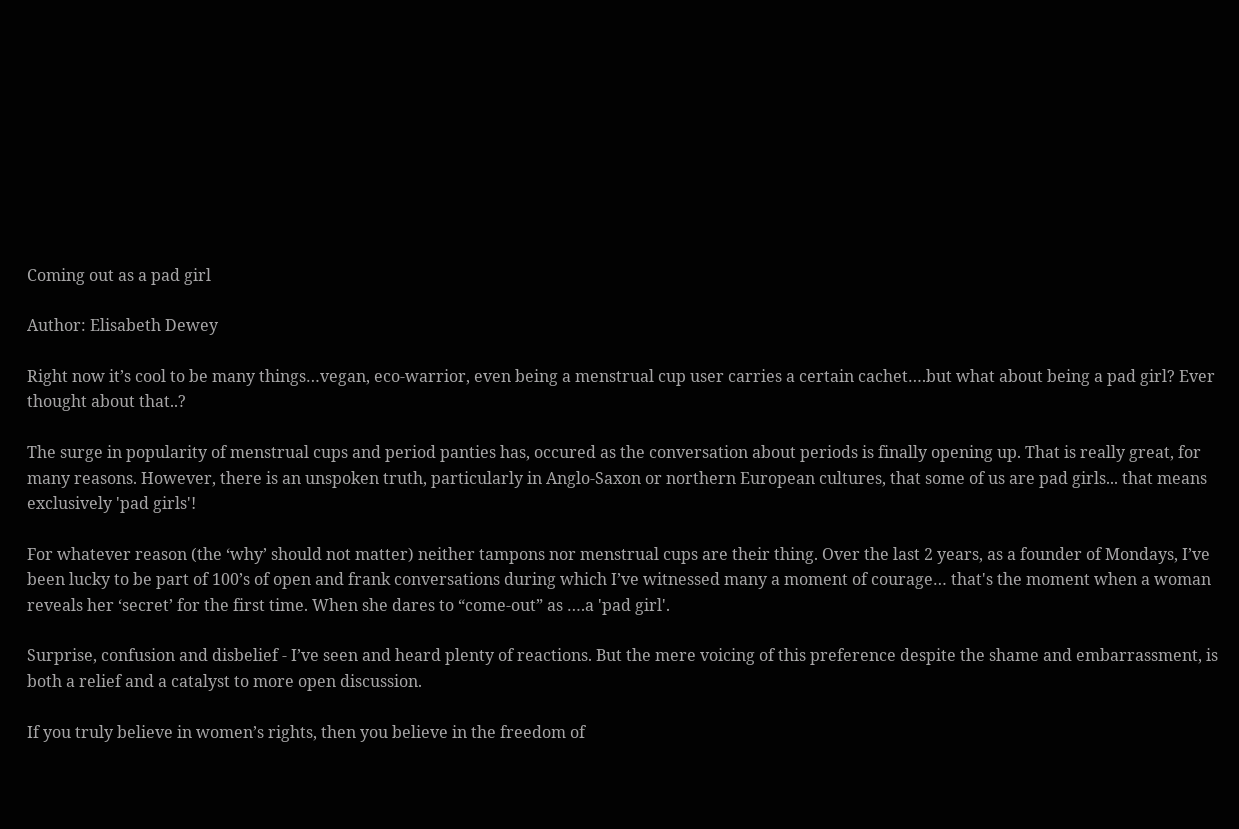Coming out as a pad girl

Author: Elisabeth Dewey

Right now it’s cool to be many things…vegan, eco-warrior, even being a menstrual cup user carries a certain cachet….but what about being a pad girl? Ever thought about that..?

The surge in popularity of menstrual cups and period panties has, occured as the conversation about periods is finally opening up. That is really great, for many reasons. However, there is an unspoken truth, particularly in Anglo-Saxon or northern European cultures, that some of us are pad girls... that means exclusively 'pad girls'!

For whatever reason (the ‘why’ should not matter) neither tampons nor menstrual cups are their thing. Over the last 2 years, as a founder of Mondays, I’ve been lucky to be part of 100’s of open and frank conversations during which I’ve witnessed many a moment of courage… that's the moment when a woman reveals her ‘secret’ for the first time. When she dares to “come-out” as ….a 'pad girl'.

Surprise, confusion and disbelief - I’ve seen and heard plenty of reactions. But the mere voicing of this preference despite the shame and embarrassment, is both a relief and a catalyst to more open discussion.

If you truly believe in women’s rights, then you believe in the freedom of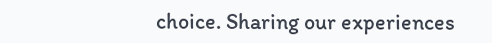choice. Sharing our experiences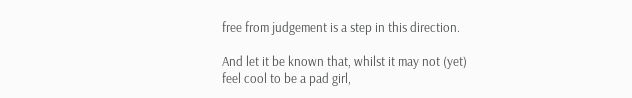free from judgement is a step in this direction.

And let it be known that, whilst it may not (yet) feel cool to be a pad girl,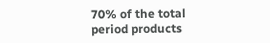70% of the total period products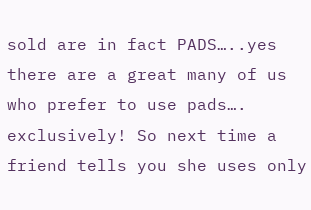sold are in fact PADS…..yes there are a great many of us who prefer to use pads…. exclusively! So next time a friend tells you she uses only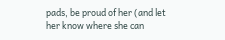pads, be proud of her (and let her know where she can